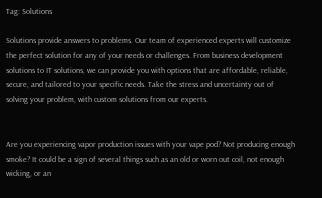Tag: Solutions

Solutions provide answers to problems. Our team of experienced experts will customize the perfect solution for any of your needs or challenges. From business development solutions to IT solutions, we can provide you with options that are affordable, reliable, secure, and tailored to your specific needs. Take the stress and uncertainty out of solving your problem, with custom solutions from our experts.


Are you experiencing vapor production issues with your vape pod? Not producing enough smoke? It could be a sign of several things such as an old or worn out coil, not enough wicking, or an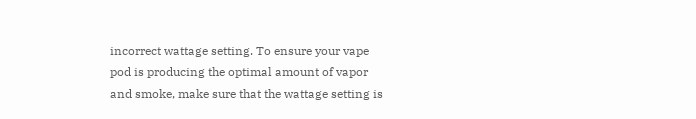incorrect wattage setting. To ensure your vape pod is producing the optimal amount of vapor and smoke, make sure that the wattage setting is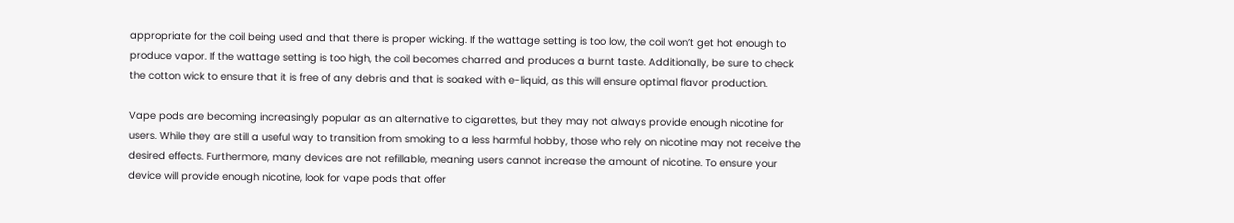appropriate for the coil being used and that there is proper wicking. If the wattage setting is too low, the coil won’t get hot enough to produce vapor. If the wattage setting is too high, the coil becomes charred and produces a burnt taste. Additionally, be sure to check the cotton wick to ensure that it is free of any debris and that is soaked with e-liquid, as this will ensure optimal flavor production.

Vape pods are becoming increasingly popular as an alternative to cigarettes, but they may not always provide enough nicotine for users. While they are still a useful way to transition from smoking to a less harmful hobby, those who rely on nicotine may not receive the desired effects. Furthermore, many devices are not refillable, meaning users cannot increase the amount of nicotine. To ensure your device will provide enough nicotine, look for vape pods that offer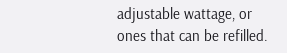adjustable wattage, or ones that can be refilled.